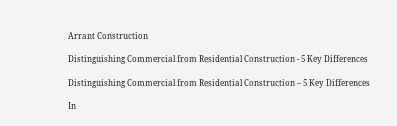Arrant Construction

Distinguishing Commercial from Residential Construction - 5 Key Differences

Distinguishing Commercial from Residential Construction – 5 Key Differences

In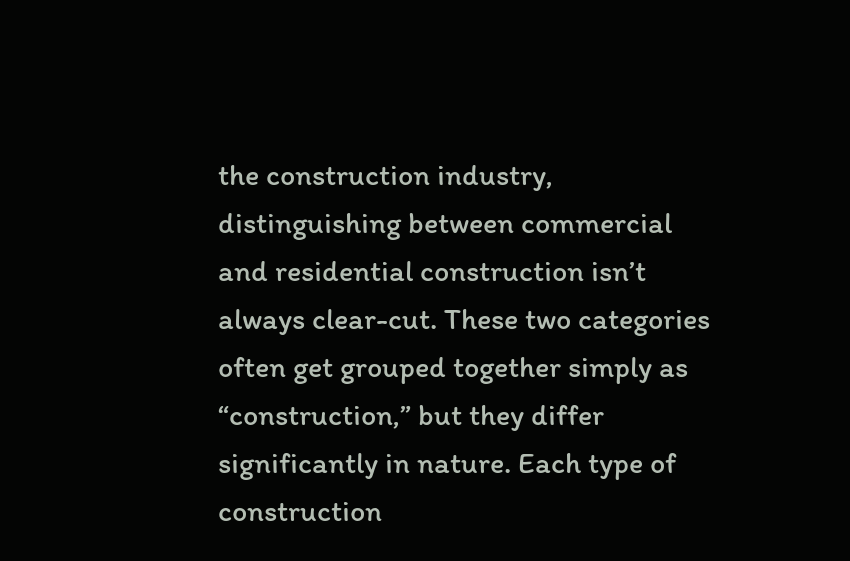the construction industry, distinguishing between commercial and residential construction isn’t always clear-cut. These two categories often get grouped together simply as “construction,” but they differ significantly in nature. Each type of construction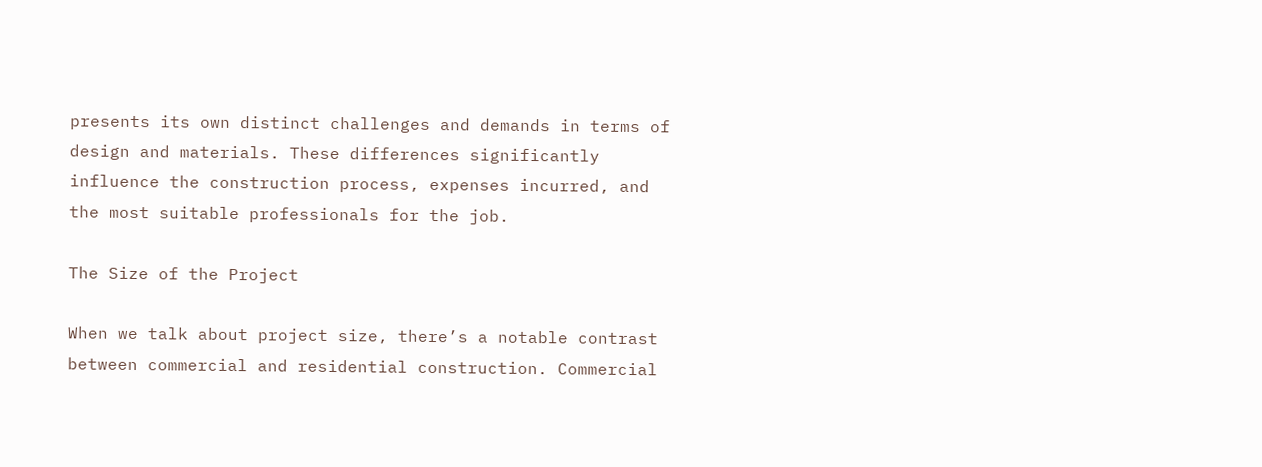presents its own distinct challenges and demands in terms of design and materials. These differences significantly influence the construction process, expenses incurred, and the most suitable professionals for the job.

The Size of the Project

When we talk about project size, there’s a notable contrast between commercial and residential construction. Commercial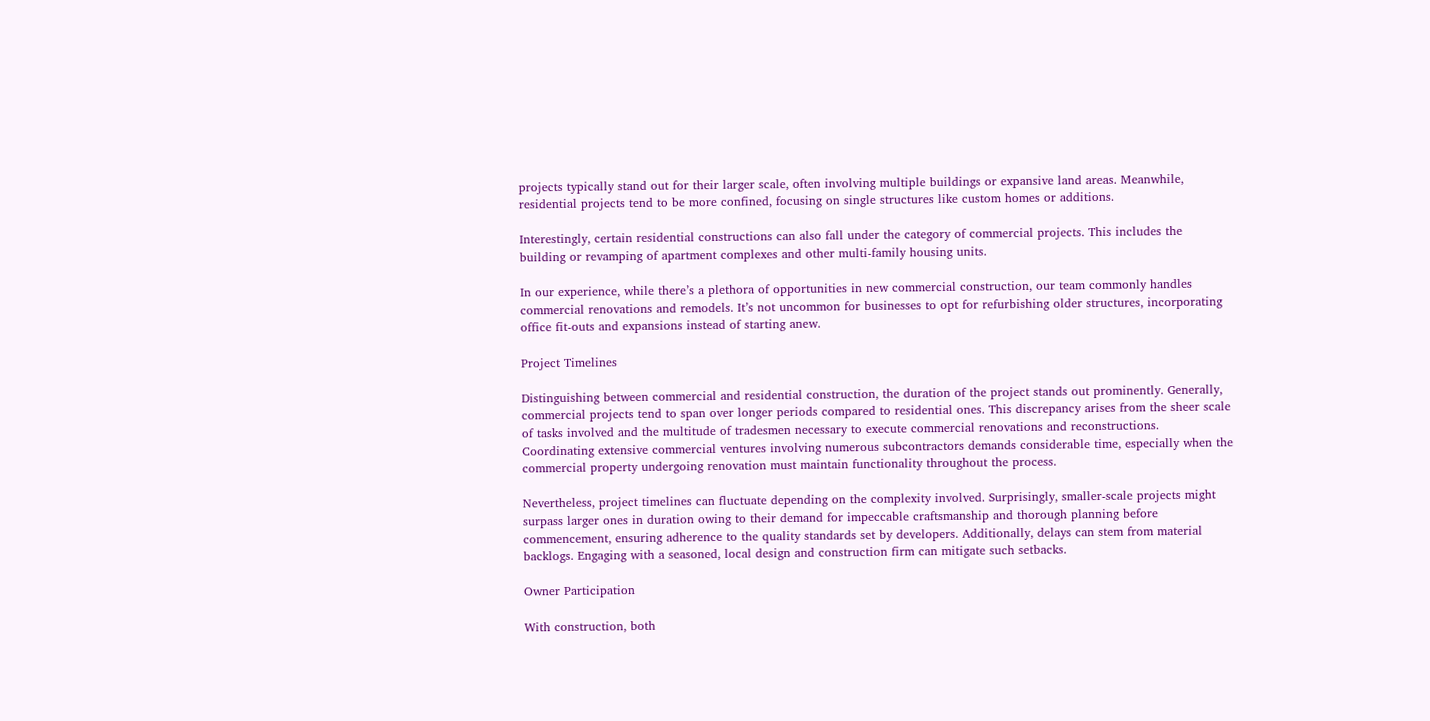projects typically stand out for their larger scale, often involving multiple buildings or expansive land areas. Meanwhile, residential projects tend to be more confined, focusing on single structures like custom homes or additions.

Interestingly, certain residential constructions can also fall under the category of commercial projects. This includes the building or revamping of apartment complexes and other multi-family housing units.

In our experience, while there’s a plethora of opportunities in new commercial construction, our team commonly handles commercial renovations and remodels. It’s not uncommon for businesses to opt for refurbishing older structures, incorporating office fit-outs and expansions instead of starting anew.

Project Timelines

Distinguishing between commercial and residential construction, the duration of the project stands out prominently. Generally, commercial projects tend to span over longer periods compared to residential ones. This discrepancy arises from the sheer scale of tasks involved and the multitude of tradesmen necessary to execute commercial renovations and reconstructions. Coordinating extensive commercial ventures involving numerous subcontractors demands considerable time, especially when the commercial property undergoing renovation must maintain functionality throughout the process.

Nevertheless, project timelines can fluctuate depending on the complexity involved. Surprisingly, smaller-scale projects might surpass larger ones in duration owing to their demand for impeccable craftsmanship and thorough planning before commencement, ensuring adherence to the quality standards set by developers. Additionally, delays can stem from material backlogs. Engaging with a seasoned, local design and construction firm can mitigate such setbacks.

Owner Participation

With construction, both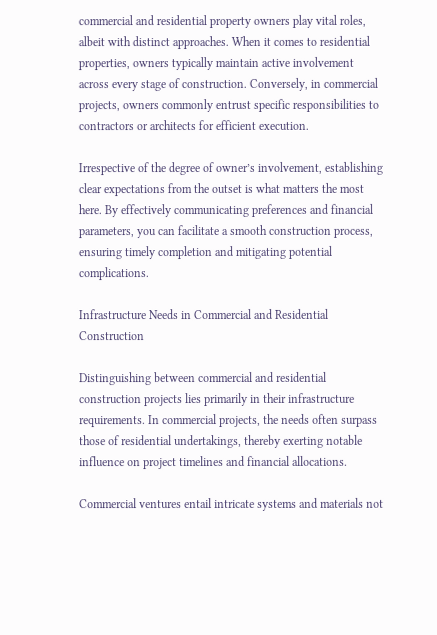commercial and residential property owners play vital roles, albeit with distinct approaches. When it comes to residential properties, owners typically maintain active involvement across every stage of construction. Conversely, in commercial projects, owners commonly entrust specific responsibilities to contractors or architects for efficient execution.

Irrespective of the degree of owner’s involvement, establishing clear expectations from the outset is what matters the most here. By effectively communicating preferences and financial parameters, you can facilitate a smooth construction process, ensuring timely completion and mitigating potential complications.

Infrastructure Needs in Commercial and Residential Construction

Distinguishing between commercial and residential construction projects lies primarily in their infrastructure requirements. In commercial projects, the needs often surpass those of residential undertakings, thereby exerting notable influence on project timelines and financial allocations.

Commercial ventures entail intricate systems and materials not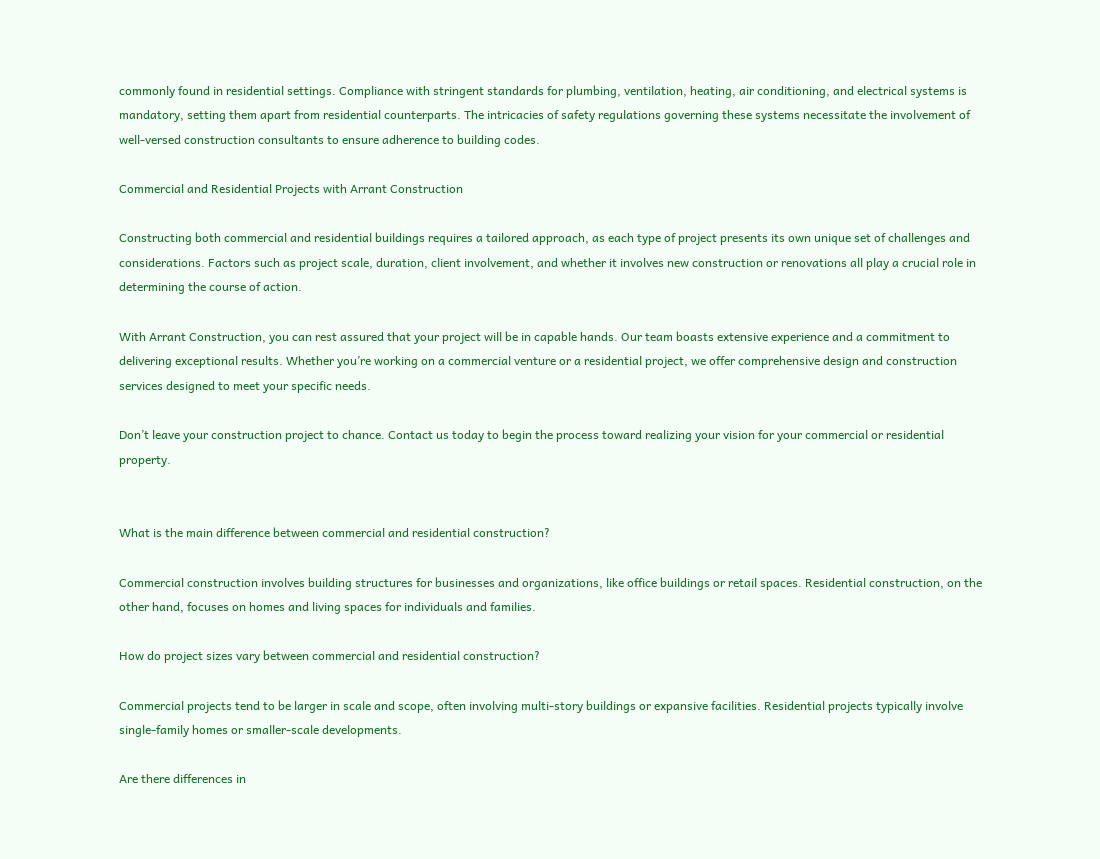commonly found in residential settings. Compliance with stringent standards for plumbing, ventilation, heating, air conditioning, and electrical systems is mandatory, setting them apart from residential counterparts. The intricacies of safety regulations governing these systems necessitate the involvement of well-versed construction consultants to ensure adherence to building codes.

Commercial and Residential Projects with Arrant Construction

Constructing both commercial and residential buildings requires a tailored approach, as each type of project presents its own unique set of challenges and considerations. Factors such as project scale, duration, client involvement, and whether it involves new construction or renovations all play a crucial role in determining the course of action.

With Arrant Construction, you can rest assured that your project will be in capable hands. Our team boasts extensive experience and a commitment to delivering exceptional results. Whether you’re working on a commercial venture or a residential project, we offer comprehensive design and construction services designed to meet your specific needs.

Don’t leave your construction project to chance. Contact us today to begin the process toward realizing your vision for your commercial or residential property.


What is the main difference between commercial and residential construction?

Commercial construction involves building structures for businesses and organizations, like office buildings or retail spaces. Residential construction, on the other hand, focuses on homes and living spaces for individuals and families.

How do project sizes vary between commercial and residential construction?

Commercial projects tend to be larger in scale and scope, often involving multi-story buildings or expansive facilities. Residential projects typically involve single-family homes or smaller-scale developments.

Are there differences in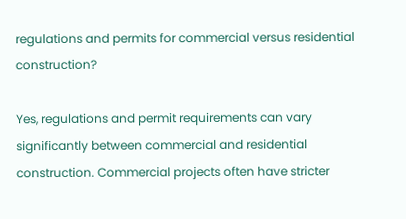regulations and permits for commercial versus residential construction?

Yes, regulations and permit requirements can vary significantly between commercial and residential construction. Commercial projects often have stricter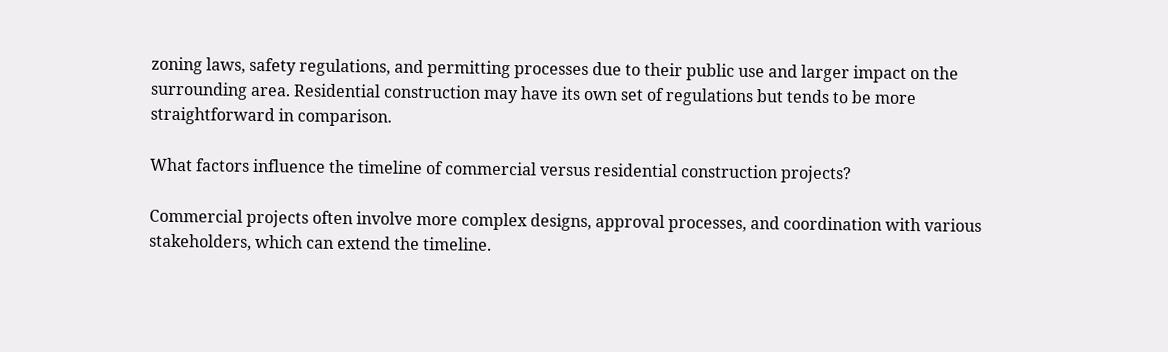zoning laws, safety regulations, and permitting processes due to their public use and larger impact on the surrounding area. Residential construction may have its own set of regulations but tends to be more straightforward in comparison.

What factors influence the timeline of commercial versus residential construction projects?

Commercial projects often involve more complex designs, approval processes, and coordination with various stakeholders, which can extend the timeline.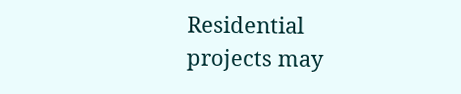Residential projects may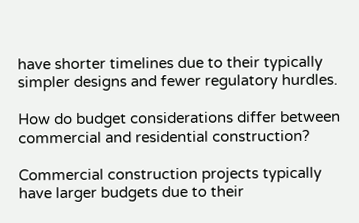have shorter timelines due to their typically simpler designs and fewer regulatory hurdles.

How do budget considerations differ between commercial and residential construction?

Commercial construction projects typically have larger budgets due to their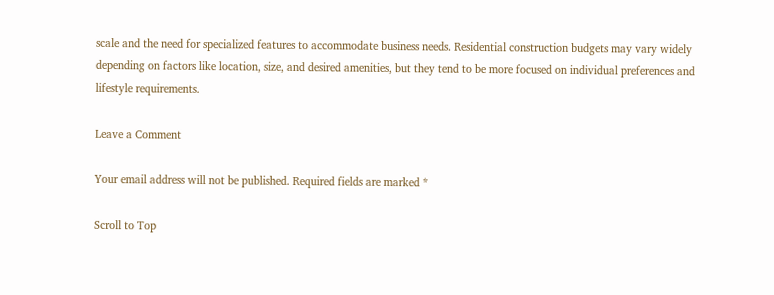scale and the need for specialized features to accommodate business needs. Residential construction budgets may vary widely depending on factors like location, size, and desired amenities, but they tend to be more focused on individual preferences and lifestyle requirements.

Leave a Comment

Your email address will not be published. Required fields are marked *

Scroll to Top